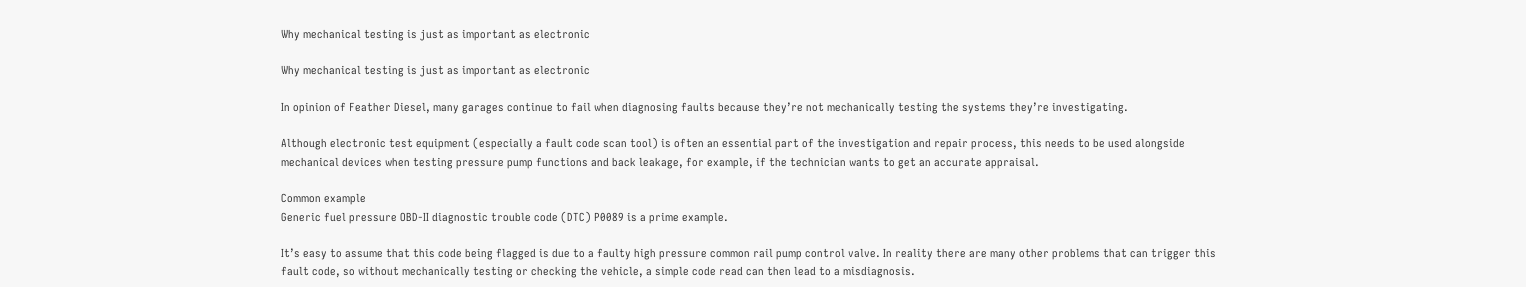Why mechanical testing is just as important as electronic

Why mechanical testing is just as important as electronic

In opinion of Feather Diesel, many garages continue to fail when diagnosing faults because they’re not mechanically testing the systems they’re investigating.

Although electronic test equipment (especially a fault code scan tool) is often an essential part of the investigation and repair process, this needs to be used alongside mechanical devices when testing pressure pump functions and back leakage, for example, if the technician wants to get an accurate appraisal.

Common example
Generic fuel pressure OBD-II diagnostic trouble code (DTC) P0089 is a prime example.

It’s easy to assume that this code being flagged is due to a faulty high pressure common rail pump control valve. In reality there are many other problems that can trigger this fault code, so without mechanically testing or checking the vehicle, a simple code read can then lead to a misdiagnosis.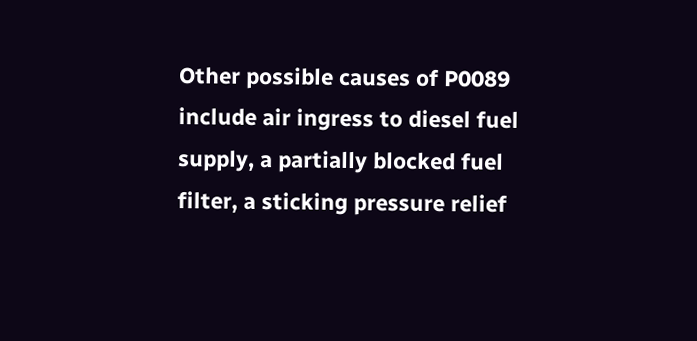Other possible causes of P0089 include air ingress to diesel fuel supply, a partially blocked fuel filter, a sticking pressure relief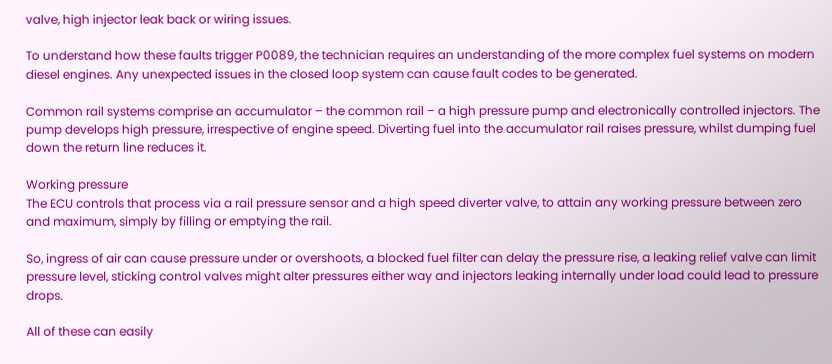valve, high injector leak back or wiring issues.

To understand how these faults trigger P0089, the technician requires an understanding of the more complex fuel systems on modern diesel engines. Any unexpected issues in the closed loop system can cause fault codes to be generated.

Common rail systems comprise an accumulator – the common rail – a high pressure pump and electronically controlled injectors. The pump develops high pressure, irrespective of engine speed. Diverting fuel into the accumulator rail raises pressure, whilst dumping fuel down the return line reduces it.

Working pressure
The ECU controls that process via a rail pressure sensor and a high speed diverter valve, to attain any working pressure between zero and maximum, simply by filling or emptying the rail.

So, ingress of air can cause pressure under or overshoots, a blocked fuel filter can delay the pressure rise, a leaking relief valve can limit pressure level, sticking control valves might alter pressures either way and injectors leaking internally under load could lead to pressure drops.

All of these can easily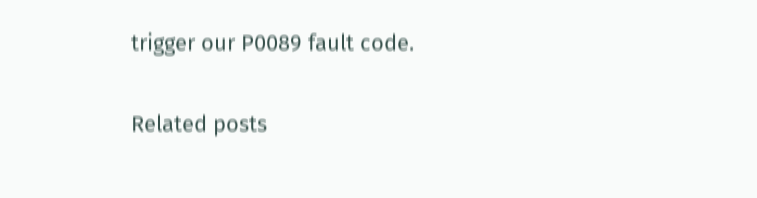trigger our P0089 fault code.

Related posts